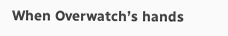When Overwatch’s hands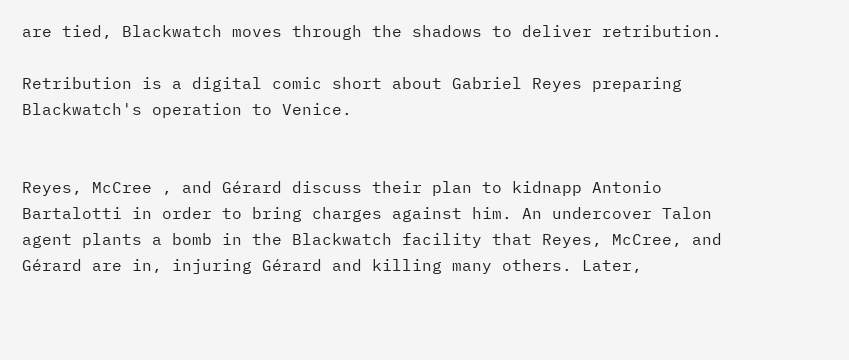are tied, Blackwatch moves through the shadows to deliver retribution.

Retribution is a digital comic short about Gabriel Reyes preparing Blackwatch's operation to Venice.


Reyes, McCree , and Gérard discuss their plan to kidnapp Antonio Bartalotti in order to bring charges against him. An undercover Talon agent plants a bomb in the Blackwatch facility that Reyes, McCree, and Gérard are in, injuring Gérard and killing many others. Later,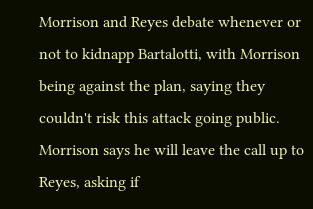Morrison and Reyes debate whenever or not to kidnapp Bartalotti, with Morrison being against the plan, saying they couldn't risk this attack going public. Morrison says he will leave the call up to Reyes, asking if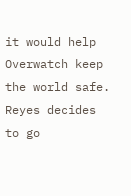it would help Overwatch keep the world safe. Reyes decides to go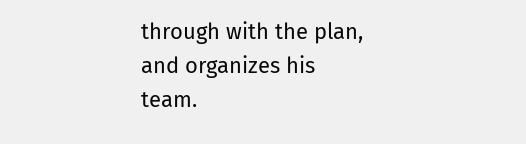through with the plan, and organizes his team.